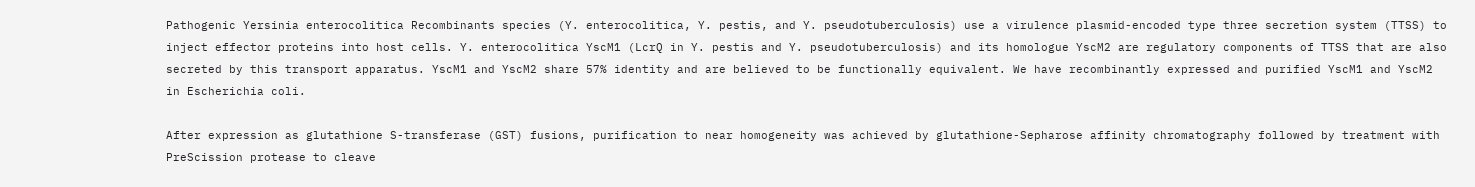Pathogenic Yersinia enterocolitica Recombinants species (Y. enterocolitica, Y. pestis, and Y. pseudotuberculosis) use a virulence plasmid-encoded type three secretion system (TTSS) to inject effector proteins into host cells. Y. enterocolitica YscM1 (LcrQ in Y. pestis and Y. pseudotuberculosis) and its homologue YscM2 are regulatory components of TTSS that are also secreted by this transport apparatus. YscM1 and YscM2 share 57% identity and are believed to be functionally equivalent. We have recombinantly expressed and purified YscM1 and YscM2 in Escherichia coli.

After expression as glutathione S-transferase (GST) fusions, purification to near homogeneity was achieved by glutathione-Sepharose affinity chromatography followed by treatment with PreScission protease to cleave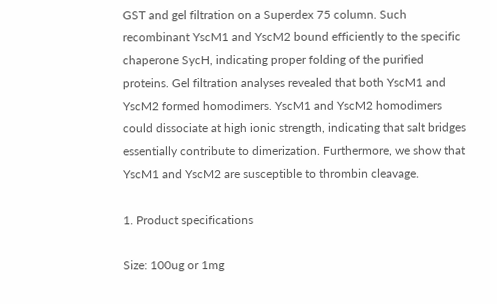GST and gel filtration on a Superdex 75 column. Such recombinant YscM1 and YscM2 bound efficiently to the specific chaperone SycH, indicating proper folding of the purified proteins. Gel filtration analyses revealed that both YscM1 and YscM2 formed homodimers. YscM1 and YscM2 homodimers could dissociate at high ionic strength, indicating that salt bridges essentially contribute to dimerization. Furthermore, we show that YscM1 and YscM2 are susceptible to thrombin cleavage.

1. Product specifications

Size: 100ug or 1mg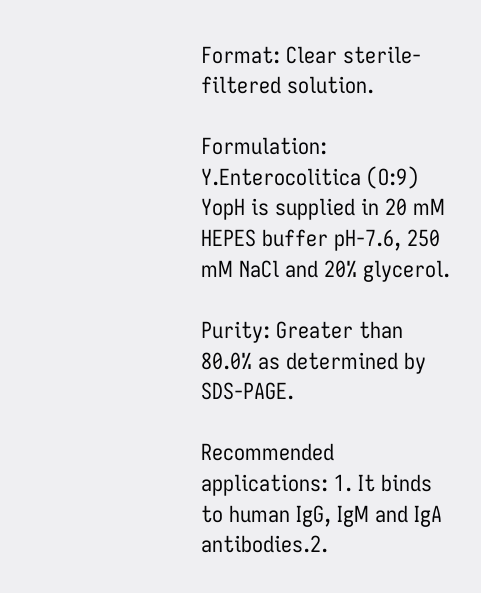Format: Clear sterile-filtered solution.

Formulation: Y.Enterocolitica (O:9) YopH is supplied in 20 mM HEPES buffer pH-7.6, 250 mM NaCl and 20% glycerol.

Purity: Greater than 80.0% as determined by SDS-PAGE.

Recommended applications: 1. It binds to human IgG, IgM and IgA antibodies.2.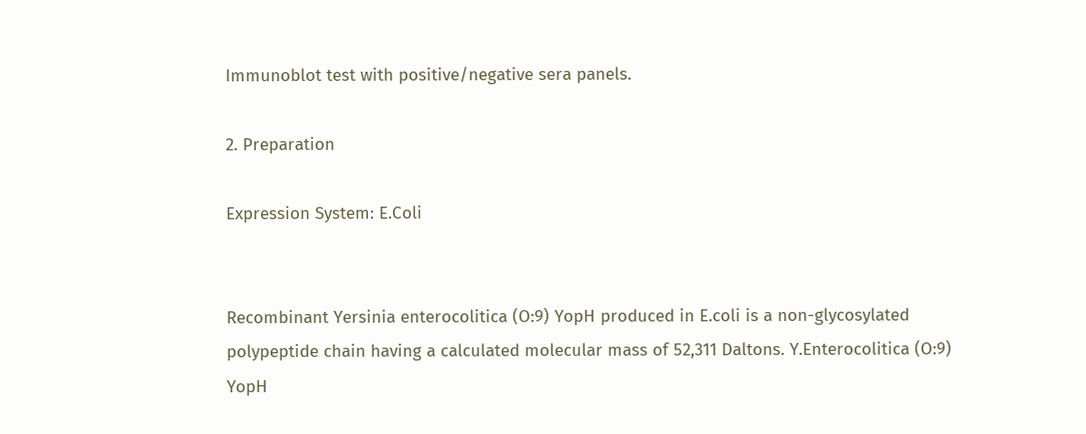Immunoblot test with positive/negative sera panels.

2. Preparation

Expression System: E.Coli


Recombinant Yersinia enterocolitica (O:9) YopH produced in E.coli is a non-glycosylated polypeptide chain having a calculated molecular mass of 52,311 Daltons. Y.Enterocolitica (O:9) YopH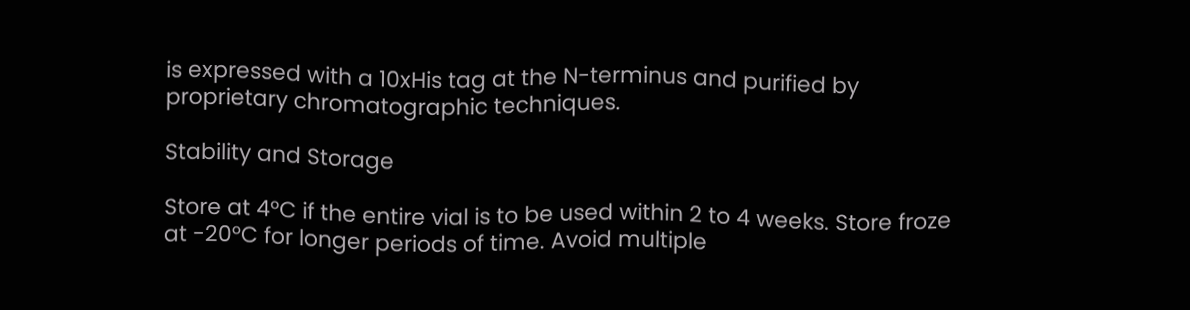is expressed with a 10xHis tag at the N-terminus and purified by proprietary chromatographic techniques.

Stability and Storage

Store at 4°C if the entire vial is to be used within 2 to 4 weeks. Store froze at -20°C for longer periods of time. Avoid multiple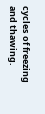cycles of freezing and thawing.